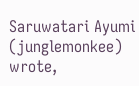Saruwatari Ayumi (junglemonkee) wrote,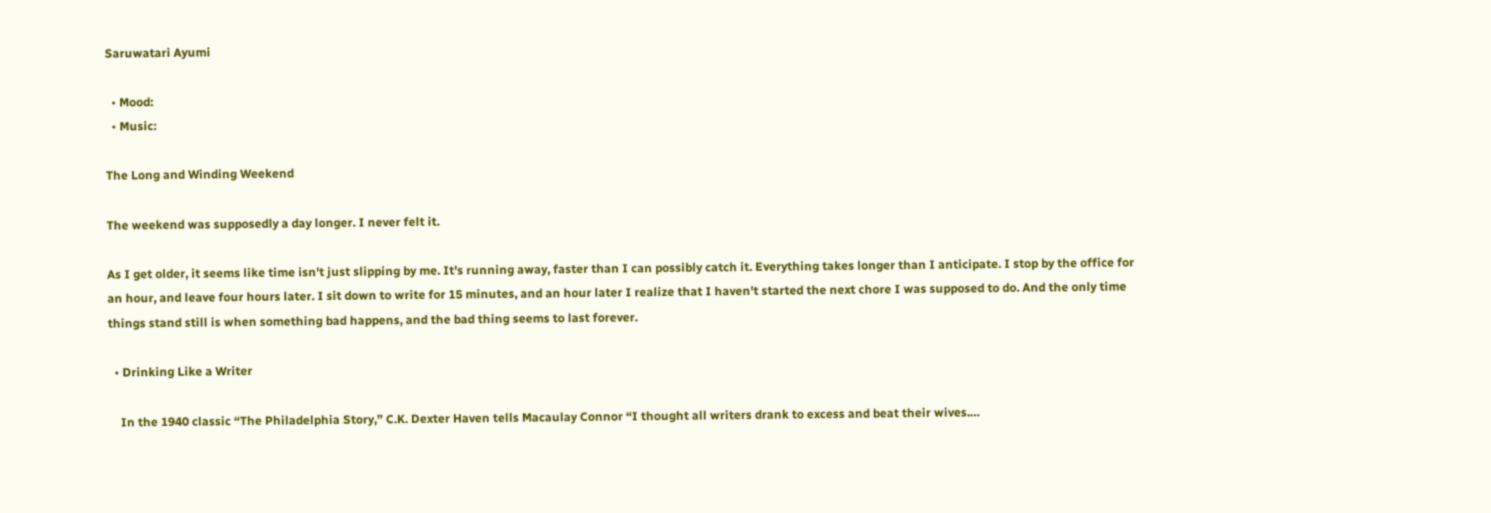Saruwatari Ayumi

  • Mood:
  • Music:

The Long and Winding Weekend

The weekend was supposedly a day longer. I never felt it.

As I get older, it seems like time isn't just slipping by me. It's running away, faster than I can possibly catch it. Everything takes longer than I anticipate. I stop by the office for an hour, and leave four hours later. I sit down to write for 15 minutes, and an hour later I realize that I haven't started the next chore I was supposed to do. And the only time things stand still is when something bad happens, and the bad thing seems to last forever.

  • Drinking Like a Writer

    In the 1940 classic “The Philadelphia Story,” C.K. Dexter Haven tells Macaulay Connor “I thought all writers drank to excess and beat their wives.…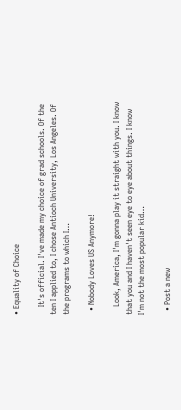• Equality of Choice

    It's official. I've made my choice of grad schools. Of the ten I applied to, I chose Antioch University, Los Angeles. Of the programs to which I…

  • Nobody Loves US Anymore!

    Look, America, I'm gonna play it straight with you. I know that you and I haven't seen eye to eye about things. I know I'm not the most popular kid…

  • Post a new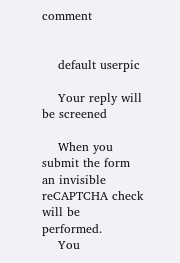comment


    default userpic

    Your reply will be screened

    When you submit the form an invisible reCAPTCHA check will be performed.
    You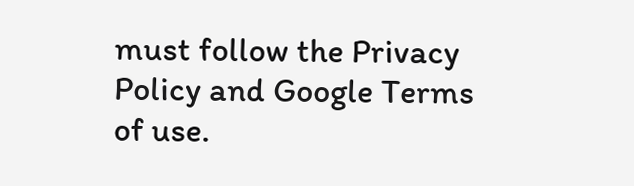must follow the Privacy Policy and Google Terms of use.